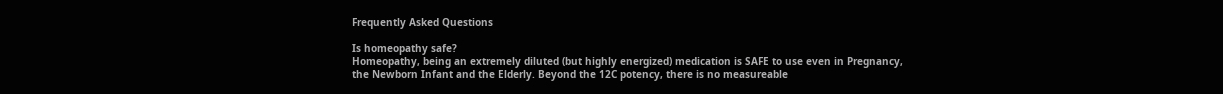Frequently Asked Questions

Is homeopathy safe?
Homeopathy, being an extremely diluted (but highly energized) medication is SAFE to use even in Pregnancy, the Newborn Infant and the Elderly. Beyond the 12C potency, there is no measureable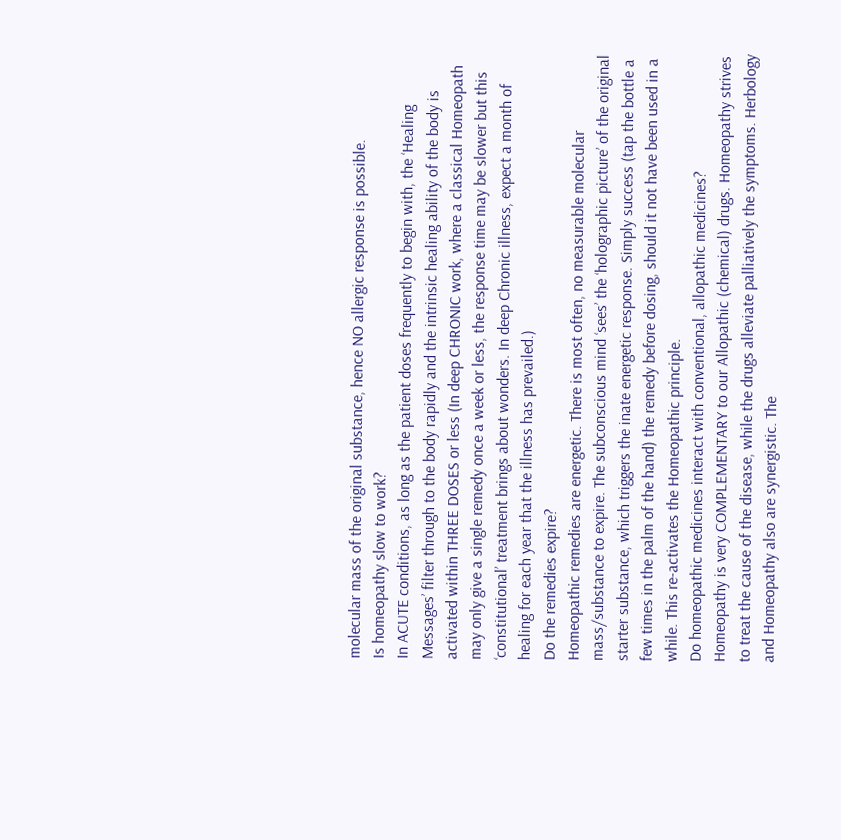molecular mass of the original substance, hence NO allergic response is possible.
Is homeopathy slow to work?
In ACUTE conditions, as long as the patient doses frequently to begin with, the ‘Healing Messages’ filter through to the body rapidly and the intrinsic healing ability of the body is activated within THREE DOSES or less (In deep CHRONIC work, where a classical Homeopath may only give a single remedy once a week or less, the response time may be slower but this ‘constitutional’ treatment brings about wonders. In deep Chronic illness, expect a month of healing for each year that the illness has prevailed.)
Do the remedies expire?
Homeopathic remedies are energetic. There is most often, no measurable molecular mass/substance to expire. The subconscious mind ‘sees’ the ‘holographic picture’ of the original starter substance, which triggers the inate energetic response. Simply success (tap the bottle a few times in the palm of the hand) the remedy before dosing, should it not have been used in a while. This re-activates the Homeopathic principle.
Do homeopathic medicines interact with conventional, allopathic medicines?
Homeopathy is very COMPLEMENTARY to our Allopathic (chemical) drugs. Homeopathy strives to treat the cause of the disease, while the drugs alleviate palliatively the symptoms. Herbology and Homeopathy also are synergistic. The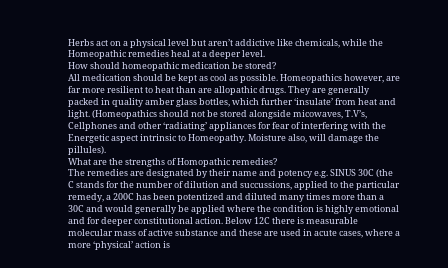Herbs act on a physical level but aren’t addictive like chemicals, while the Homeopathic remedies heal at a deeper level.
How should homeopathic medication be stored?
All medication should be kept as cool as possible. Homeopathics however, are far more resilient to heat than are allopathic drugs. They are generally packed in quality amber glass bottles, which further ‘insulate’ from heat and light. (Homeopathics should not be stored alongside micowaves, T.V’s, Cellphones and other ‘radiating’ appliances for fear of interfering with the Energetic aspect intrinsic to Homeopathy. Moisture also, will damage the pillules).
What are the strengths of Homopathic remedies?
The remedies are designated by their name and potency e.g. SINUS 30C (the C stands for the number of dilution and succussions, applied to the particular remedy, a 200C has been potentized and diluted many times more than a 30C and would generally be applied where the condition is highly emotional and for deeper constitutional action. Below 12C there is measurable molecular mass of active substance and these are used in acute cases, where a more ‘physical’ action is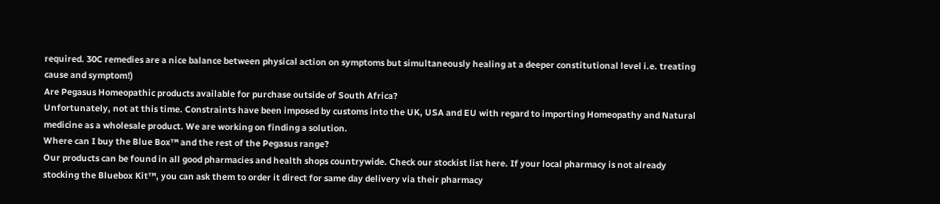required. 30C remedies are a nice balance between physical action on symptoms but simultaneously healing at a deeper constitutional level i.e. treating cause and symptom!)
Are Pegasus Homeopathic products available for purchase outside of South Africa?
Unfortunately, not at this time. Constraints have been imposed by customs into the UK, USA and EU with regard to importing Homeopathy and Natural medicine as a wholesale product. We are working on finding a solution.
Where can I buy the Blue Box™ and the rest of the Pegasus range?
Our products can be found in all good pharmacies and health shops countrywide. Check our stockist list here. If your local pharmacy is not already stocking the Bluebox Kit™, you can ask them to order it direct for same day delivery via their pharmacy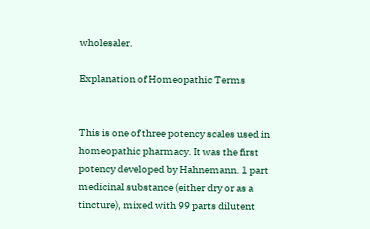wholesaler.

Explanation of Homeopathic Terms


This is one of three potency scales used in homeopathic pharmacy. It was the first potency developed by Hahnemann. 1 part medicinal substance (either dry or as a tincture), mixed with 99 parts dilutent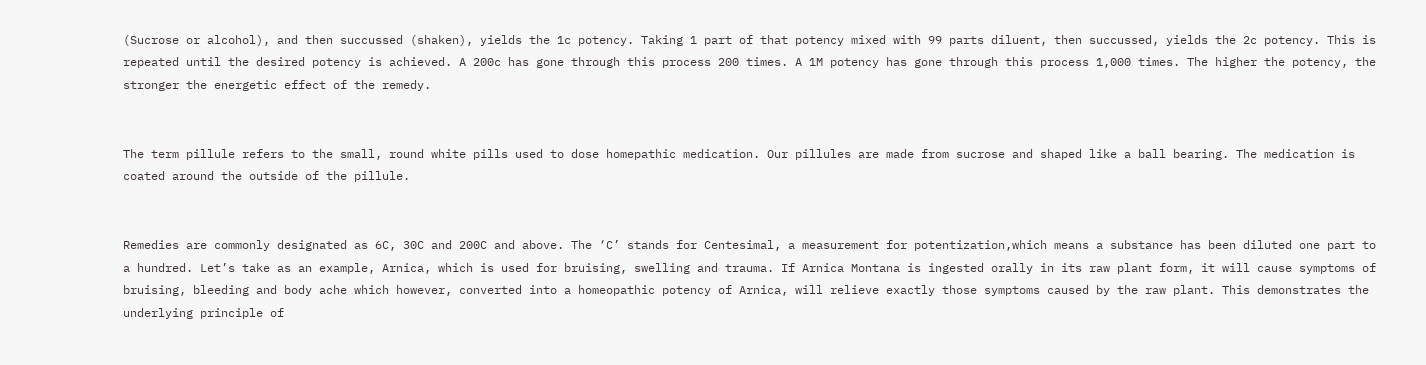(Sucrose or alcohol), and then succussed (shaken), yields the 1c potency. Taking 1 part of that potency mixed with 99 parts diluent, then succussed, yields the 2c potency. This is repeated until the desired potency is achieved. A 200c has gone through this process 200 times. A 1M potency has gone through this process 1,000 times. The higher the potency, the stronger the energetic effect of the remedy.


The term pillule refers to the small, round white pills used to dose homepathic medication. Our pillules are made from sucrose and shaped like a ball bearing. The medication is coated around the outside of the pillule.


Remedies are commonly designated as 6C, 30C and 200C and above. The ‘C’ stands for Centesimal, a measurement for potentization,which means a substance has been diluted one part to a hundred. Let’s take as an example, Arnica, which is used for bruising, swelling and trauma. If Arnica Montana is ingested orally in its raw plant form, it will cause symptoms of bruising, bleeding and body ache which however, converted into a homeopathic potency of Arnica, will relieve exactly those symptoms caused by the raw plant. This demonstrates the underlying principle of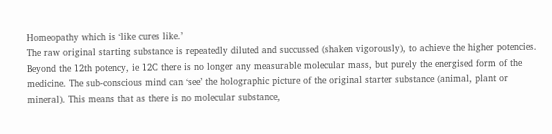Homeopathy which is ‘like cures like.’
The raw original starting substance is repeatedly diluted and succussed (shaken vigorously), to achieve the higher potencies. Beyond the 12th potency, ie 12C there is no longer any measurable molecular mass, but purely the energised form of the medicine. The sub-conscious mind can ‘see’ the holographic picture of the original starter substance (animal, plant or mineral). This means that as there is no molecular substance,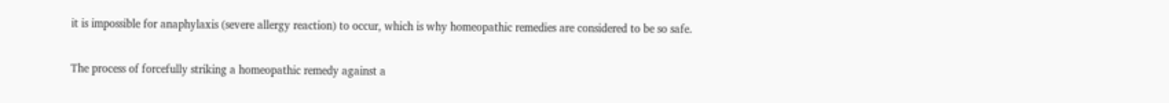it is impossible for anaphylaxis (severe allergy reaction) to occur, which is why homeopathic remedies are considered to be so safe.


The process of forcefully striking a homeopathic remedy against a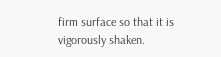firm surface so that it is vigorously shaken.